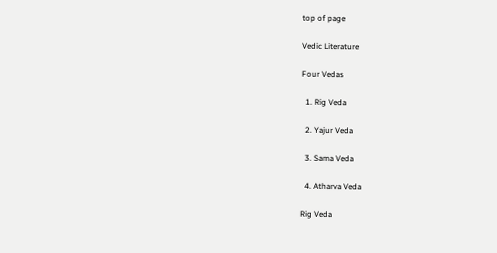top of page

Vedic Literature

Four Vedas

  1. Rig Veda

  2. Yajur Veda

  3. Sama Veda

  4. Atharva Veda

Rig Veda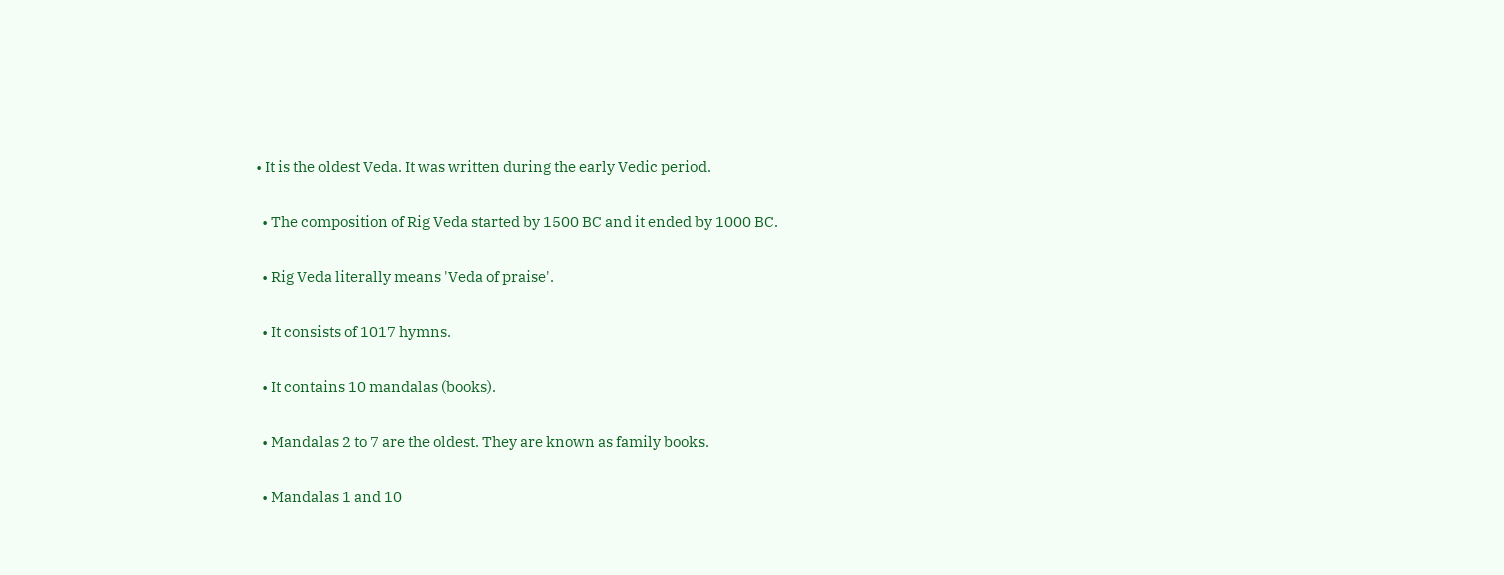• It is the oldest Veda. It was written during the early Vedic period.

  • The composition of Rig Veda started by 1500 BC and it ended by 1000 BC.

  • Rig Veda literally means 'Veda of praise'.

  • It consists of 1017 hymns.

  • It contains 10 mandalas (books).

  • Mandalas 2 to 7 are the oldest. They are known as family books.

  • Mandalas 1 and 10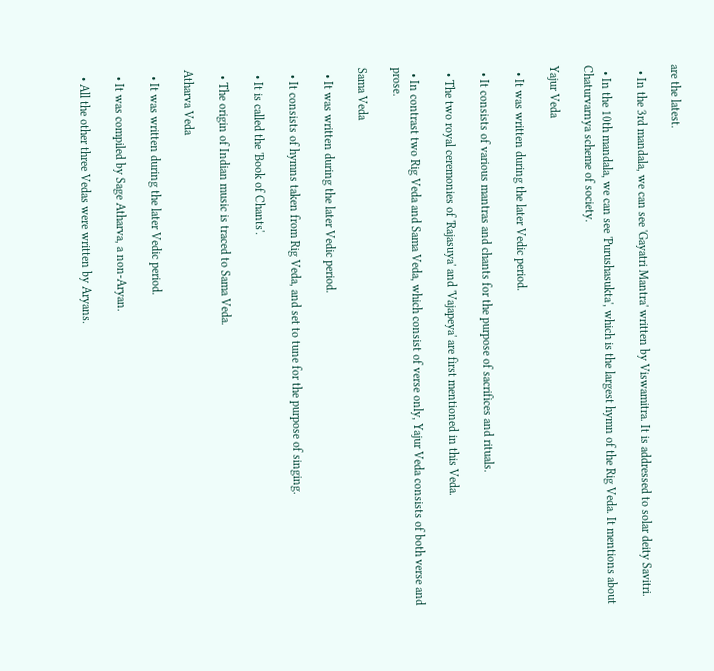are the latest.

  • In the 3rd mandala, we can see 'Gayatri Mantra' written by Viswamitra. It is addressed to solar deity Savitri.

  • In the 10th mandala, we can see 'Purushasukta', which is the largest hymn of the Rig Veda. It mentions about Chaturvarnya scheme of society.

Yajur Veda

  • It was written during the later Vedic period.

  • It consists of various mantras and chants for the purpose of sacrifices and rituals.

  • The two royal ceremonies of 'Rajasuya' and 'Vajapeya' are first mentioned in this Veda.

  • In contrast two Rig Veda and Sama Veda, which consist of verse only, Yajur Veda consists of both verse and prose.

Sama Veda

  • It was written during the later Vedic period.

  • It consists of hymns taken from Rig Veda, and set to tune for the purpose of singing.

  • It is called the 'Book of Chants'.

  • The origin of Indian music is traced to Sama Veda.

Atharva Veda

  • It was written during the later Vedic period.

  • It was compiled by Sage Atharva, a non-Aryan.

  • All the other three Vedas were written by Aryans.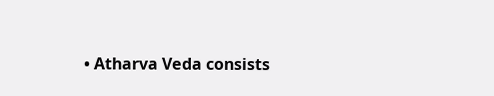• Atharva Veda consists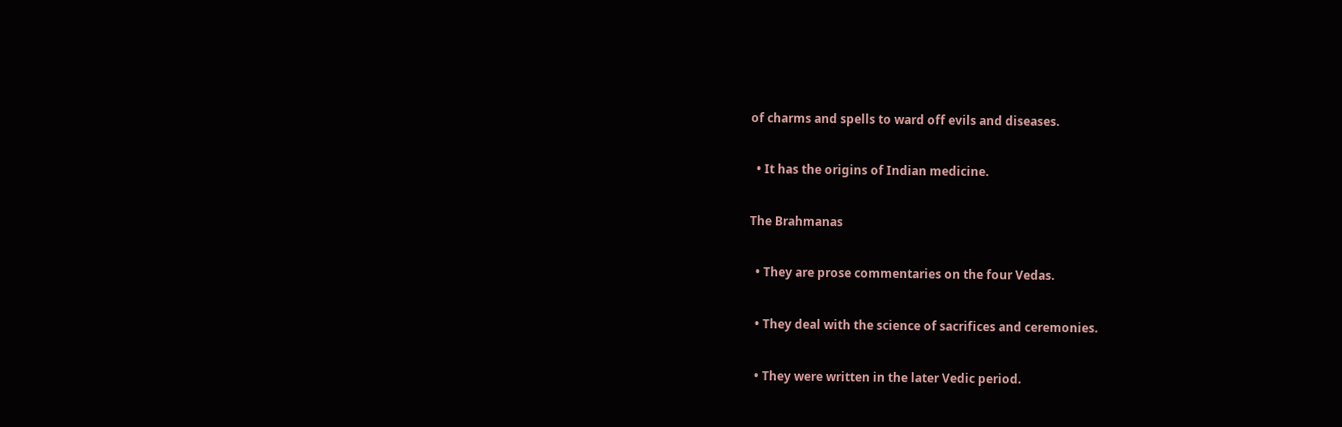of charms and spells to ward off evils and diseases.

  • It has the origins of Indian medicine.

The Brahmanas

  • They are prose commentaries on the four Vedas.

  • They deal with the science of sacrifices and ceremonies.

  • They were written in the later Vedic period.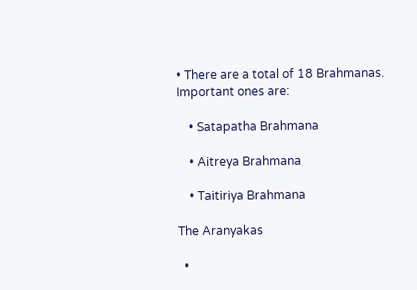• There are a total of 18 Brahmanas. Important ones are:

    • Satapatha Brahmana

    • Aitreya Brahmana

    • Taitiriya Brahmana

The Aranyakas

  •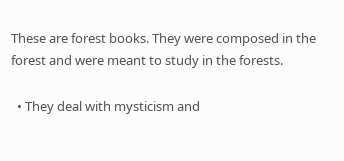These are forest books. They were composed in the forest and were meant to study in the forests.

  • They deal with mysticism and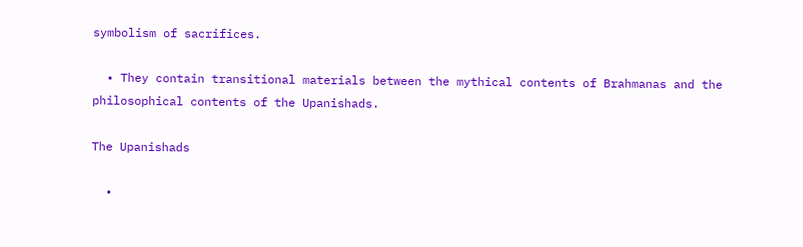symbolism of sacrifices.

  • They contain transitional materials between the mythical contents of Brahmanas and the philosophical contents of the Upanishads.

The Upanishads

  •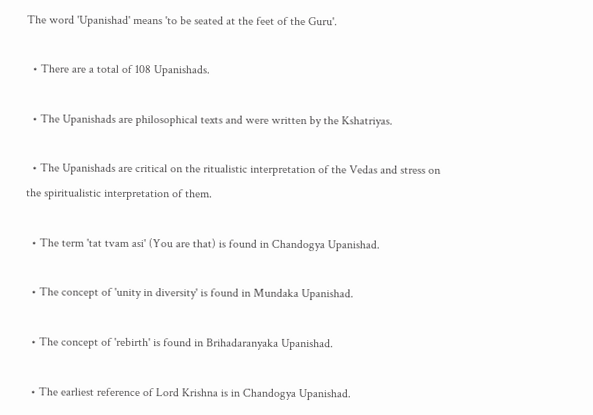The word 'Upanishad' means 'to be seated at the feet of the Guru'.

  • There are a total of 108 Upanishads.

  • The Upanishads are philosophical texts and were written by the Kshatriyas.

  • The Upanishads are critical on the ritualistic interpretation of the Vedas and stress on the spiritualistic interpretation of them.

  • The term 'tat tvam asi' (You are that) is found in Chandogya Upanishad.

  • The concept of 'unity in diversity' is found in Mundaka Upanishad.

  • The concept of 'rebirth' is found in Brihadaranyaka Upanishad.

  • The earliest reference of Lord Krishna is in Chandogya Upanishad.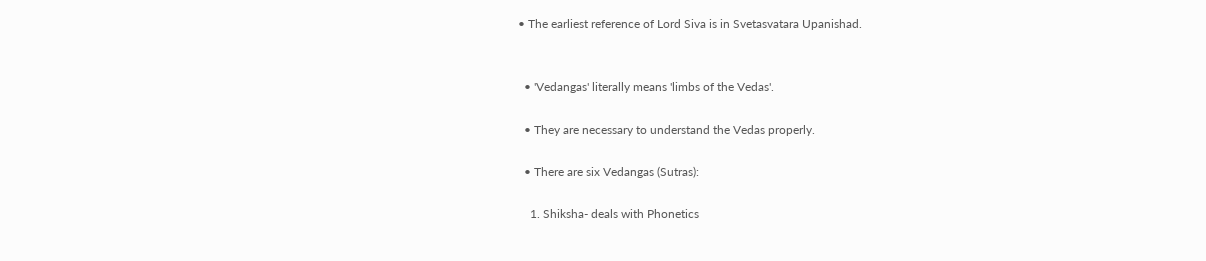• The earliest reference of Lord Siva is in Svetasvatara Upanishad.


  • 'Vedangas' literally means 'limbs of the Vedas'.

  • They are necessary to understand the Vedas properly.

  • There are six Vedangas (Sutras):

    1. Shiksha- deals with Phonetics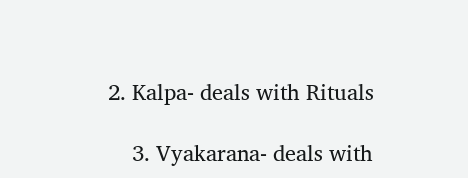2. Kalpa- deals with Rituals

    3. Vyakarana- deals with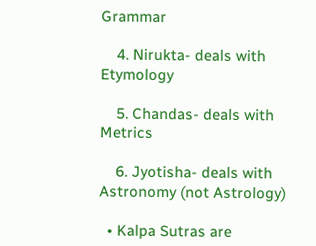Grammar

    4. Nirukta- deals with Etymology

    5. Chandas- deals with Metrics

    6. Jyotisha- deals with Astronomy (not Astrology)

  • Kalpa Sutras are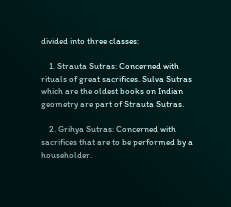divided into three classes:

    1. Strauta Sutras: Concerned with rituals of great sacrifices. Sulva Sutras which are the oldest books on Indian geometry are part of Strauta Sutras.

    2. Grihya Sutras: Concerned with sacrifices that are to be performed by a householder.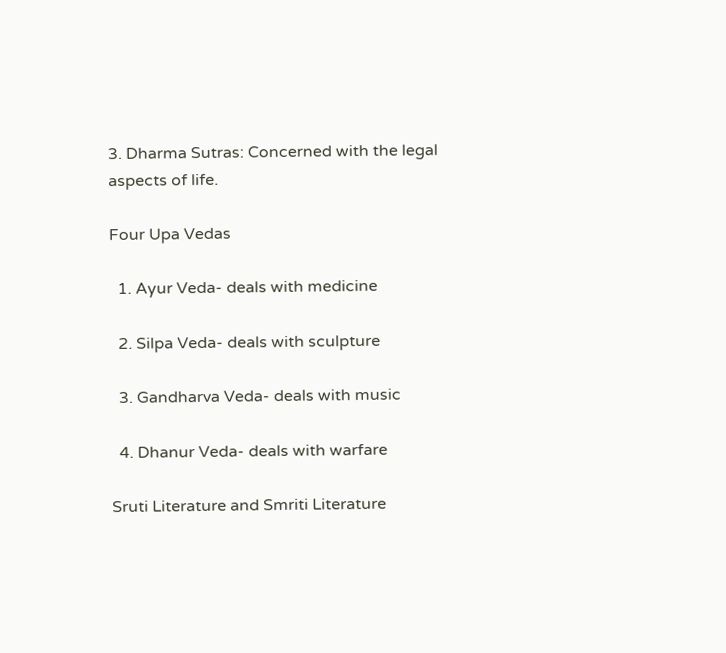3. Dharma Sutras: Concerned with the legal aspects of life.

Four Upa Vedas

  1. Ayur Veda- deals with medicine

  2. Silpa Veda- deals with sculpture

  3. Gandharva Veda- deals with music

  4. Dhanur Veda- deals with warfare

Sruti Literature and Smriti Literature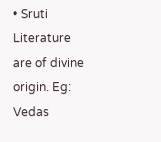• Sruti Literature are of divine origin. Eg: Vedas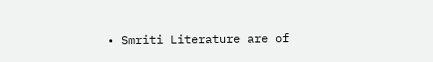• Smriti Literature are of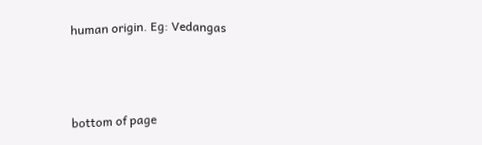human origin. Eg: Vedangas



bottom of page